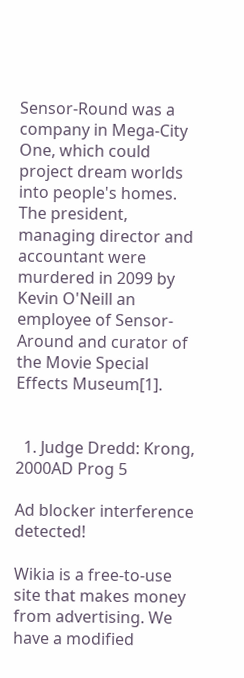Sensor-Round was a company in Mega-City One, which could project dream worlds into people's homes. The president, managing director and accountant were murdered in 2099 by Kevin O'Neill an employee of Sensor-Around and curator of the Movie Special Effects Museum[1].


  1. Judge Dredd: Krong, 2000AD Prog 5

Ad blocker interference detected!

Wikia is a free-to-use site that makes money from advertising. We have a modified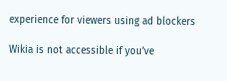experience for viewers using ad blockers

Wikia is not accessible if you’ve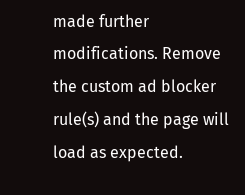made further modifications. Remove the custom ad blocker rule(s) and the page will load as expected.